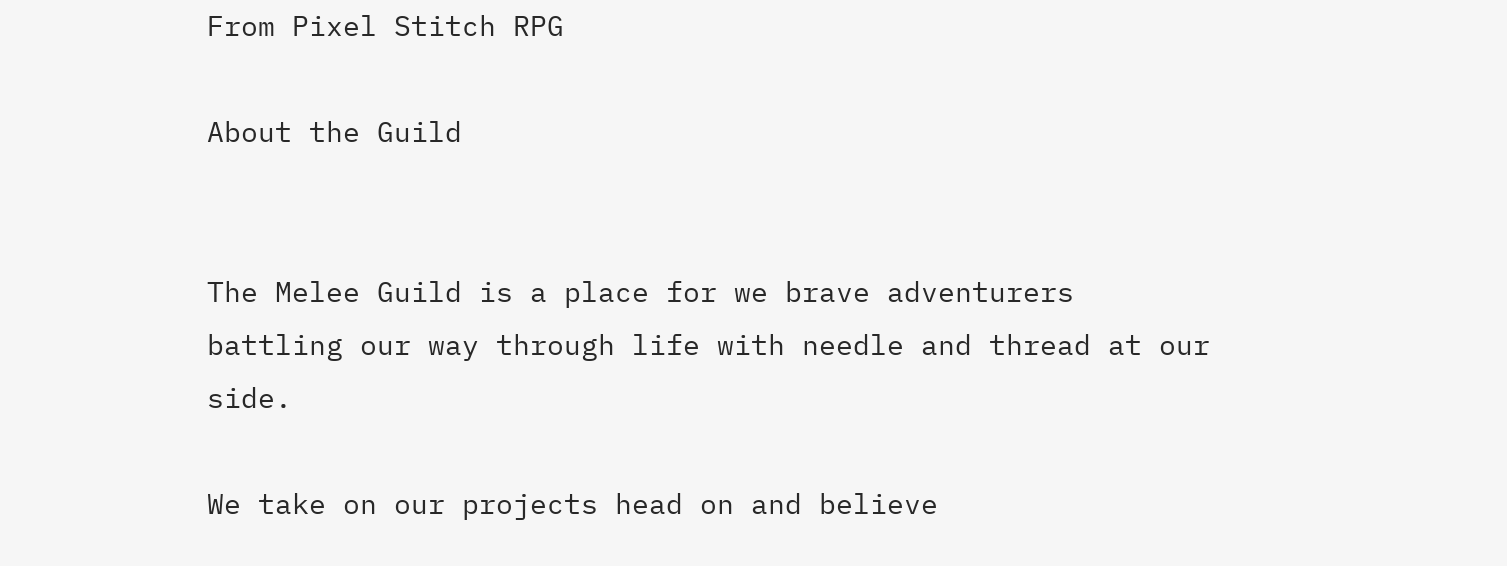From Pixel Stitch RPG

About the Guild


The Melee Guild is a place for we brave adventurers battling our way through life with needle and thread at our side.

We take on our projects head on and believe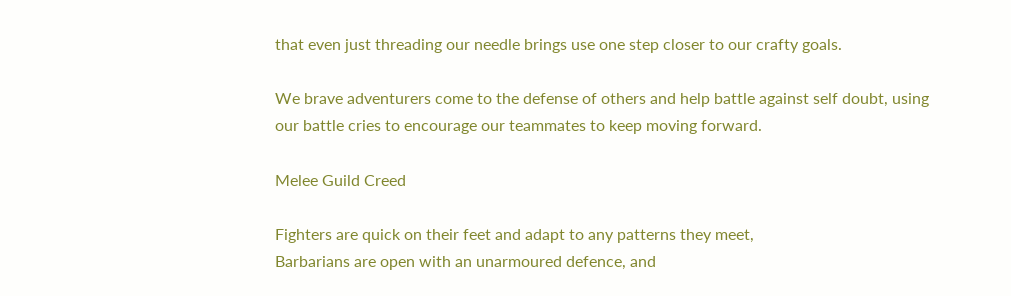that even just threading our needle brings use one step closer to our crafty goals.

We brave adventurers come to the defense of others and help battle against self doubt, using our battle cries to encourage our teammates to keep moving forward.

Melee Guild Creed

Fighters are quick on their feet and adapt to any patterns they meet,
Barbarians are open with an unarmoured defence, and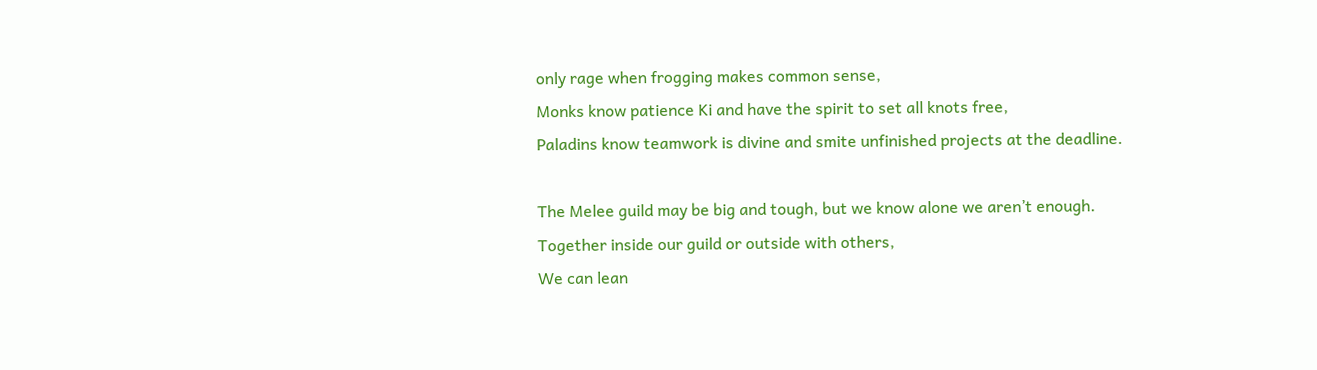only rage when frogging makes common sense,
Monks know patience Ki and have the spirit to set all knots free,
Paladins know teamwork is divine and smite unfinished projects at the deadline.

The Melee guild may be big and tough, but we know alone we aren’t enough.
Together inside our guild or outside with others,
We can lean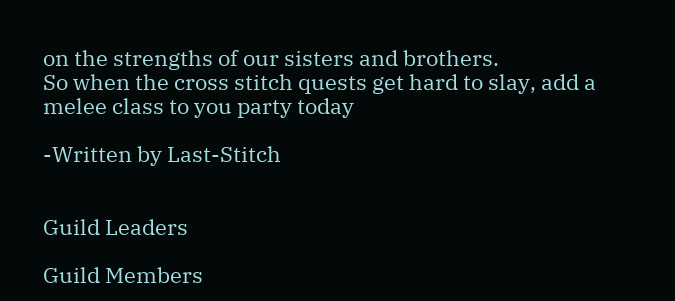on the strengths of our sisters and brothers.
So when the cross stitch quests get hard to slay, add a melee class to you party today

-Written by Last-Stitch


Guild Leaders

Guild Members